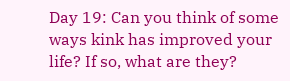Day 19: Can you think of some ways kink has improved your life? If so, what are they?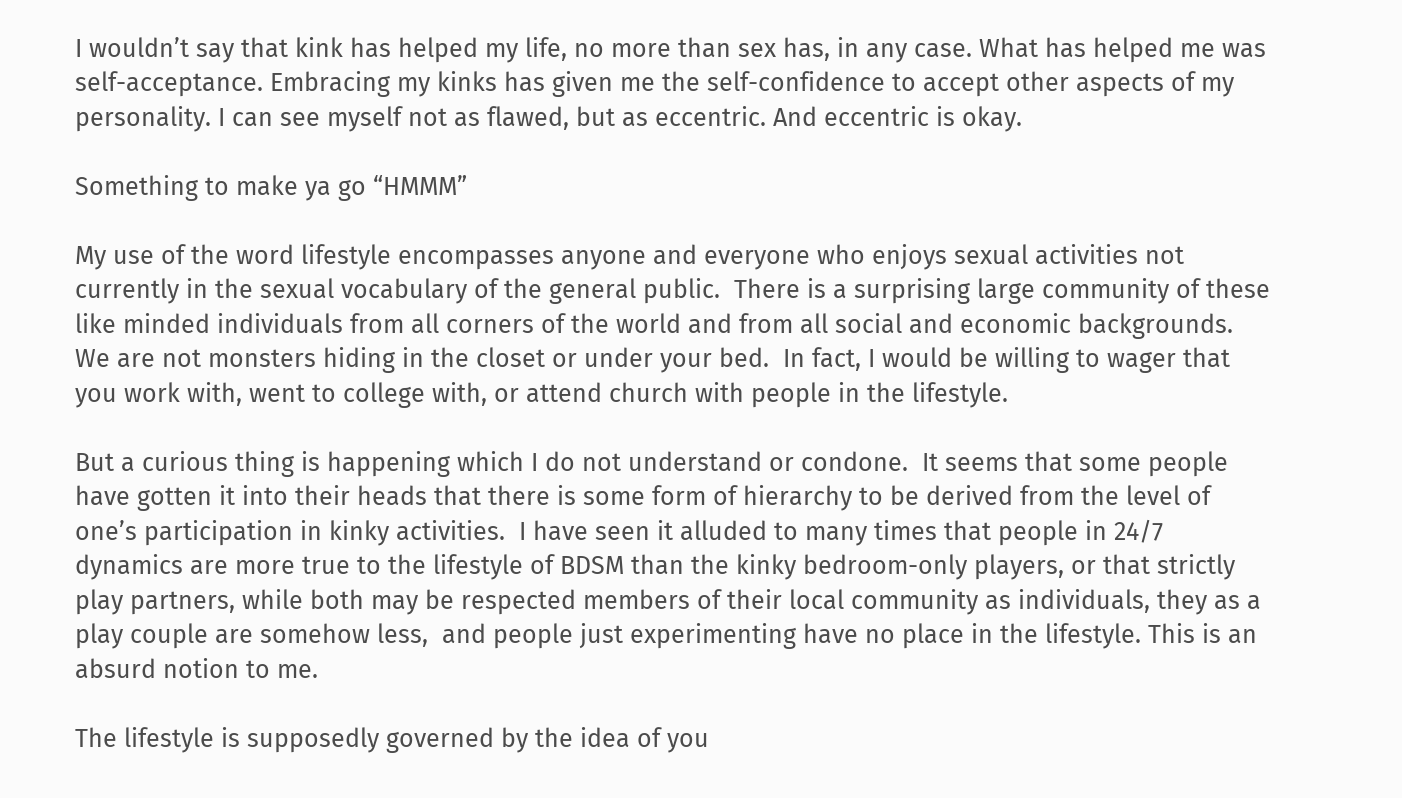I wouldn’t say that kink has helped my life, no more than sex has, in any case. What has helped me was self-acceptance. Embracing my kinks has given me the self-confidence to accept other aspects of my personality. I can see myself not as flawed, but as eccentric. And eccentric is okay.

Something to make ya go “HMMM”

My use of the word lifestyle encompasses anyone and everyone who enjoys sexual activities not currently in the sexual vocabulary of the general public.  There is a surprising large community of these like minded individuals from all corners of the world and from all social and economic backgrounds.  We are not monsters hiding in the closet or under your bed.  In fact, I would be willing to wager that you work with, went to college with, or attend church with people in the lifestyle.

But a curious thing is happening which I do not understand or condone.  It seems that some people have gotten it into their heads that there is some form of hierarchy to be derived from the level of one’s participation in kinky activities.  I have seen it alluded to many times that people in 24/7 dynamics are more true to the lifestyle of BDSM than the kinky bedroom-only players, or that strictly play partners, while both may be respected members of their local community as individuals, they as a play couple are somehow less,  and people just experimenting have no place in the lifestyle. This is an absurd notion to me.

The lifestyle is supposedly governed by the idea of you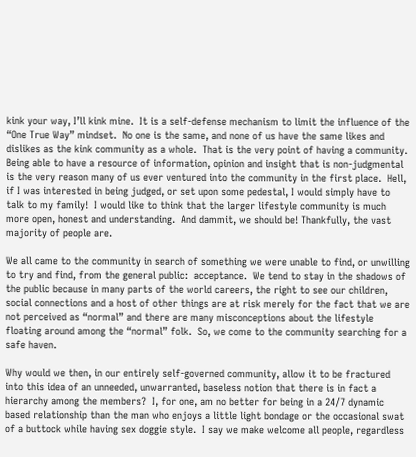kink your way, I’ll kink mine.  It is a self-defense mechanism to limit the influence of the “One True Way” mindset.  No one is the same, and none of us have the same likes and dislikes as the kink community as a whole.  That is the very point of having a community. Being able to have a resource of information, opinion and insight that is non-judgmental is the very reason many of us ever ventured into the community in the first place.  Hell, if I was interested in being judged, or set upon some pedestal, I would simply have to talk to my family!  I would like to think that the larger lifestyle community is much more open, honest and understanding.  And dammit, we should be! Thankfully, the vast majority of people are.

We all came to the community in search of something we were unable to find, or unwilling to try and find, from the general public:  acceptance.  We tend to stay in the shadows of the public because in many parts of the world careers, the right to see our children, social connections and a host of other things are at risk merely for the fact that we are not perceived as “normal” and there are many misconceptions about the lifestyle floating around among the “normal” folk.  So, we come to the community searching for a safe haven.

Why would we then, in our entirely self-governed community, allow it to be fractured into this idea of an unneeded, unwarranted, baseless notion that there is in fact a hierarchy among the members?  I, for one, am no better for being in a 24/7 dynamic based relationship than the man who enjoys a little light bondage or the occasional swat of a buttock while having sex doggie style.  I say we make welcome all people, regardless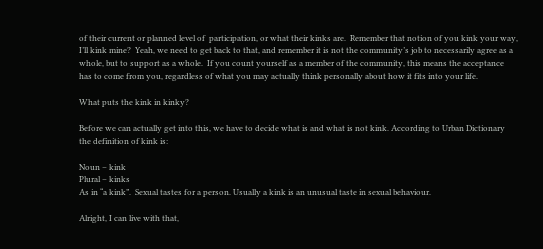of their current or planned level of  participation, or what their kinks are.  Remember that notion of you kink your way, I’ll kink mine?  Yeah, we need to get back to that, and remember it is not the community’s job to necessarily agree as a whole, but to support as a whole.  If you count yourself as a member of the community, this means the acceptance has to come from you, regardless of what you may actually think personally about how it fits into your life.

What puts the kink in kinky?

Before we can actually get into this, we have to decide what is and what is not kink. According to Urban Dictionary the definition of kink is:

Noun – kink
Plural – kinks
As in “a kink”.  Sexual tastes for a person. Usually a kink is an unusual taste in sexual behaviour.

Alright, I can live with that,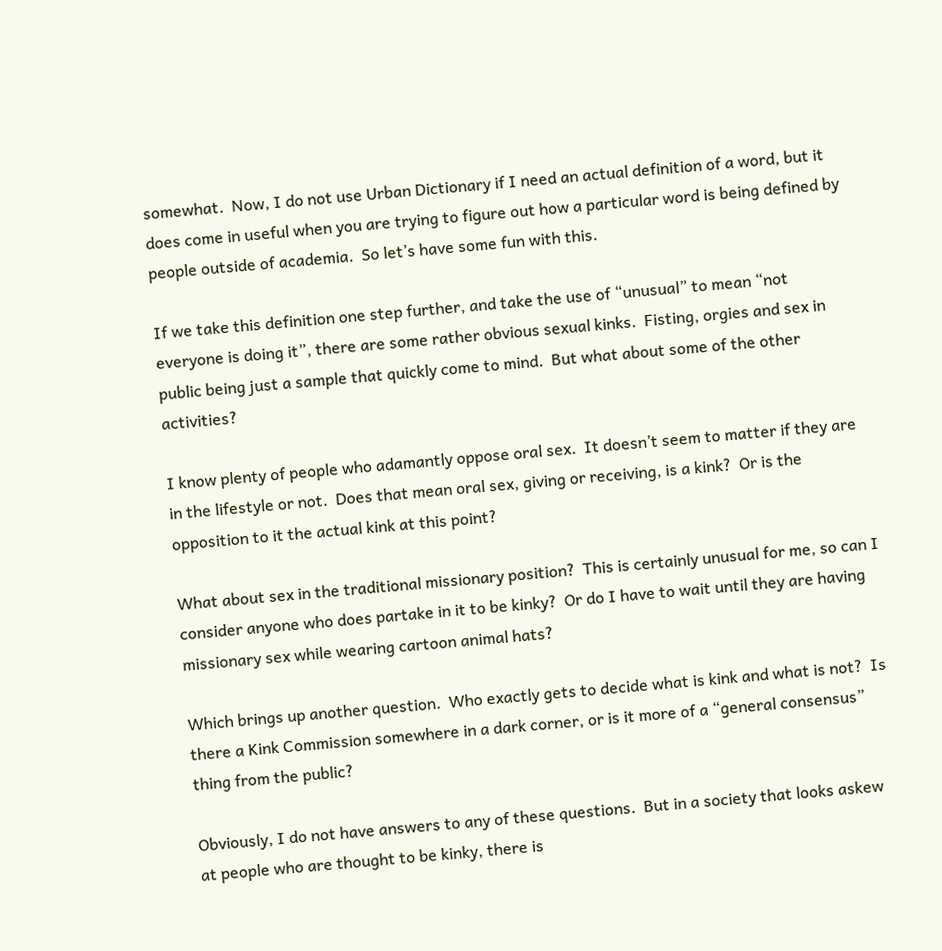somewhat.  Now, I do not use Urban Dictionary if I need an actual definition of a word, but it does come in useful when you are trying to figure out how a particular word is being defined by people outside of academia.  So let’s have some fun with this.

If we take this definition one step further, and take the use of “unusual” to mean “not everyone is doing it”, there are some rather obvious sexual kinks.  Fisting, orgies and sex in public being just a sample that quickly come to mind.  But what about some of the other activities?

I know plenty of people who adamantly oppose oral sex.  It doesn’t seem to matter if they are in the lifestyle or not.  Does that mean oral sex, giving or receiving, is a kink?  Or is the opposition to it the actual kink at this point?

What about sex in the traditional missionary position?  This is certainly unusual for me, so can I consider anyone who does partake in it to be kinky?  Or do I have to wait until they are having missionary sex while wearing cartoon animal hats?

Which brings up another question.  Who exactly gets to decide what is kink and what is not?  Is there a Kink Commission somewhere in a dark corner, or is it more of a “general consensus” thing from the public?

Obviously, I do not have answers to any of these questions.  But in a society that looks askew at people who are thought to be kinky, there is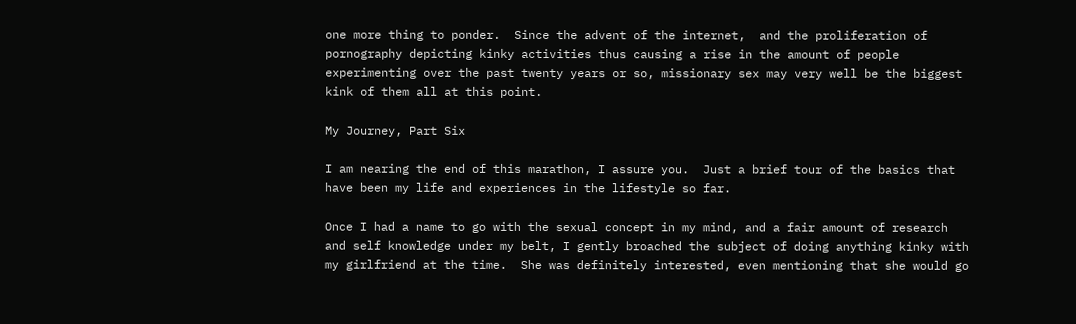one more thing to ponder.  Since the advent of the internet,  and the proliferation of pornography depicting kinky activities thus causing a rise in the amount of people experimenting over the past twenty years or so, missionary sex may very well be the biggest kink of them all at this point.

My Journey, Part Six

I am nearing the end of this marathon, I assure you.  Just a brief tour of the basics that have been my life and experiences in the lifestyle so far.

Once I had a name to go with the sexual concept in my mind, and a fair amount of research and self knowledge under my belt, I gently broached the subject of doing anything kinky with my girlfriend at the time.  She was definitely interested, even mentioning that she would go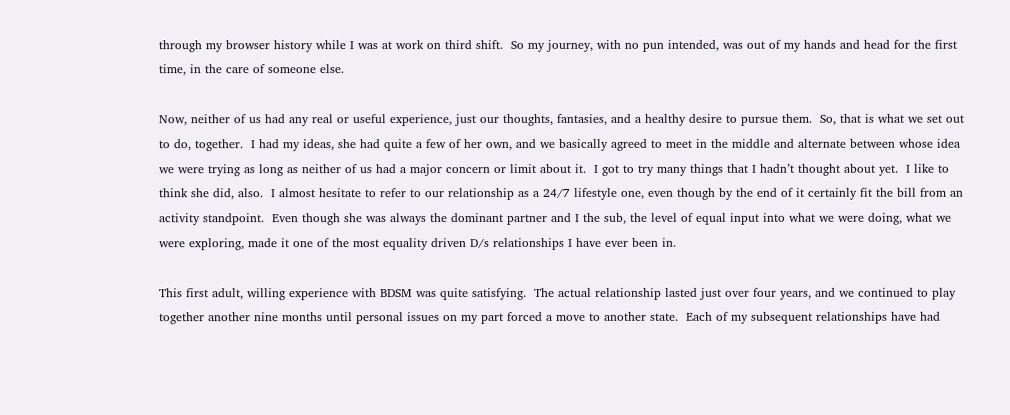through my browser history while I was at work on third shift.  So my journey, with no pun intended, was out of my hands and head for the first time, in the care of someone else.

Now, neither of us had any real or useful experience, just our thoughts, fantasies, and a healthy desire to pursue them.  So, that is what we set out to do, together.  I had my ideas, she had quite a few of her own, and we basically agreed to meet in the middle and alternate between whose idea we were trying as long as neither of us had a major concern or limit about it.  I got to try many things that I hadn’t thought about yet.  I like to think she did, also.  I almost hesitate to refer to our relationship as a 24/7 lifestyle one, even though by the end of it certainly fit the bill from an activity standpoint.  Even though she was always the dominant partner and I the sub, the level of equal input into what we were doing, what we were exploring, made it one of the most equality driven D/s relationships I have ever been in.

This first adult, willing experience with BDSM was quite satisfying.  The actual relationship lasted just over four years, and we continued to play together another nine months until personal issues on my part forced a move to another state.  Each of my subsequent relationships have had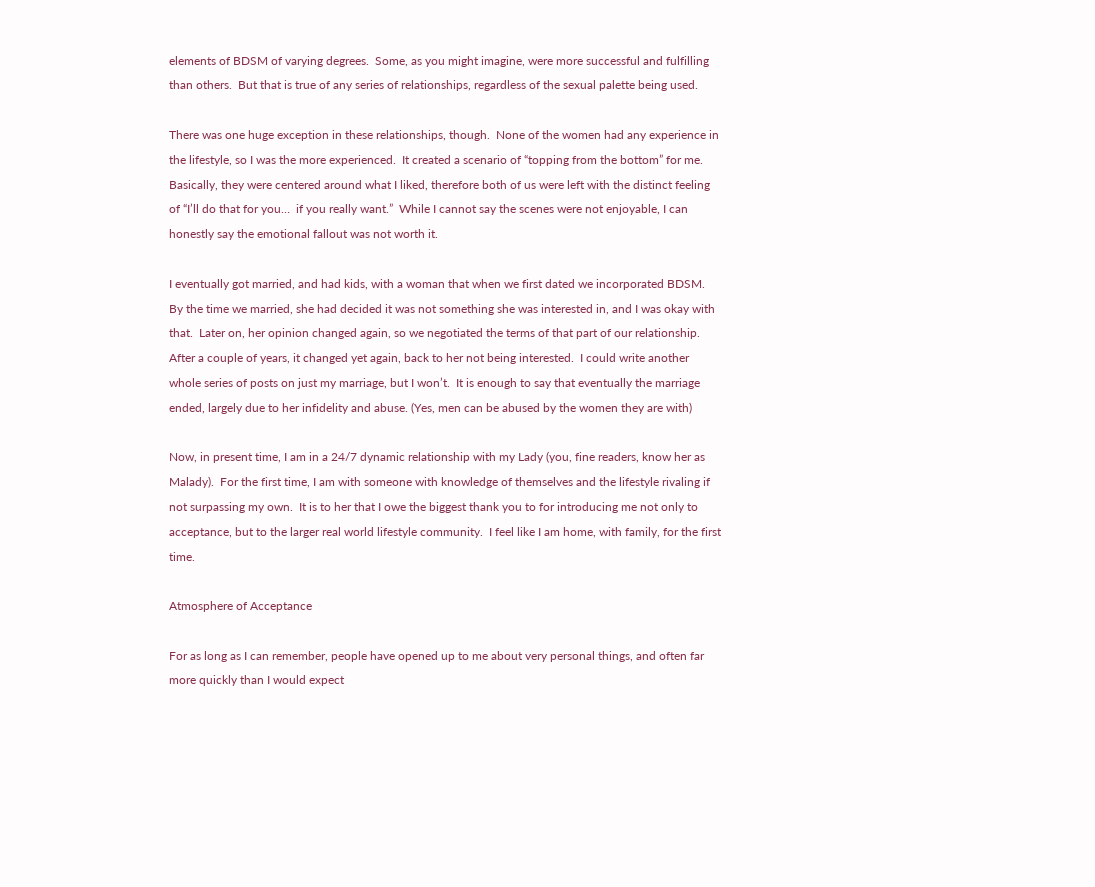elements of BDSM of varying degrees.  Some, as you might imagine, were more successful and fulfilling than others.  But that is true of any series of relationships, regardless of the sexual palette being used.

There was one huge exception in these relationships, though.  None of the women had any experience in the lifestyle, so I was the more experienced.  It created a scenario of “topping from the bottom” for me.  Basically, they were centered around what I liked, therefore both of us were left with the distinct feeling of “I’ll do that for you…  if you really want.”  While I cannot say the scenes were not enjoyable, I can honestly say the emotional fallout was not worth it.

I eventually got married, and had kids, with a woman that when we first dated we incorporated BDSM.  By the time we married, she had decided it was not something she was interested in, and I was okay with that.  Later on, her opinion changed again, so we negotiated the terms of that part of our relationship.  After a couple of years, it changed yet again, back to her not being interested.  I could write another whole series of posts on just my marriage, but I won’t.  It is enough to say that eventually the marriage ended, largely due to her infidelity and abuse. (Yes, men can be abused by the women they are with)

Now, in present time, I am in a 24/7 dynamic relationship with my Lady (you, fine readers, know her as Malady).  For the first time, I am with someone with knowledge of themselves and the lifestyle rivaling if not surpassing my own.  It is to her that I owe the biggest thank you to for introducing me not only to acceptance, but to the larger real world lifestyle community.  I feel like I am home, with family, for the first time.

Atmosphere of Acceptance

For as long as I can remember, people have opened up to me about very personal things, and often far more quickly than I would expect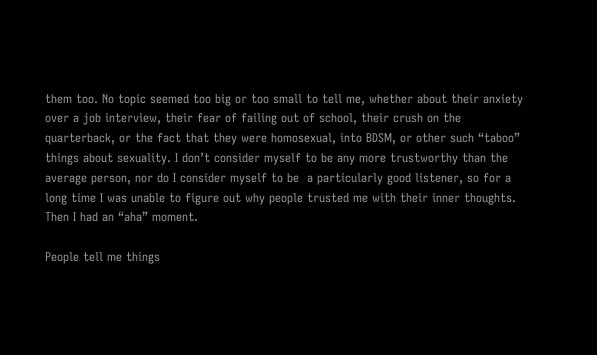them too. No topic seemed too big or too small to tell me, whether about their anxiety over a job interview, their fear of failing out of school, their crush on the quarterback, or the fact that they were homosexual, into BDSM, or other such “taboo” things about sexuality. I don’t consider myself to be any more trustworthy than the average person, nor do I consider myself to be  a particularly good listener, so for a long time I was unable to figure out why people trusted me with their inner thoughts. Then I had an “aha” moment.

People tell me things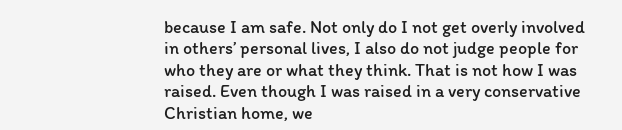because I am safe. Not only do I not get overly involved in others’ personal lives, I also do not judge people for who they are or what they think. That is not how I was raised. Even though I was raised in a very conservative Christian home, we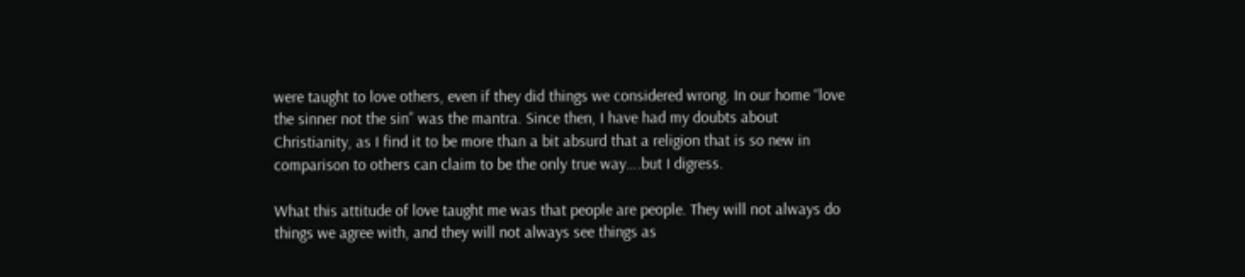were taught to love others, even if they did things we considered wrong. In our home “love the sinner not the sin” was the mantra. Since then, I have had my doubts about Christianity, as I find it to be more than a bit absurd that a religion that is so new in comparison to others can claim to be the only true way….but I digress.

What this attitude of love taught me was that people are people. They will not always do things we agree with, and they will not always see things as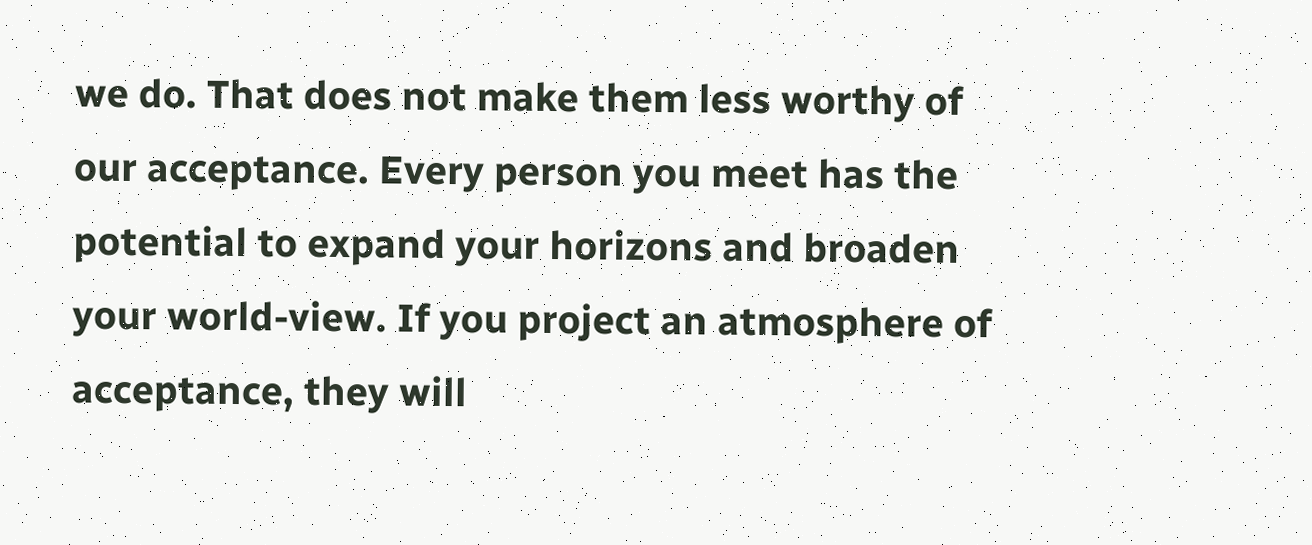we do. That does not make them less worthy of our acceptance. Every person you meet has the potential to expand your horizons and broaden your world-view. If you project an atmosphere of acceptance, they will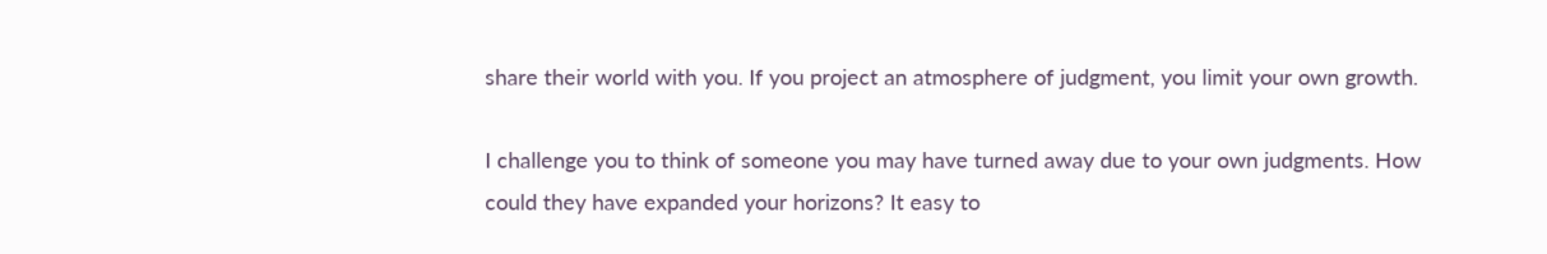share their world with you. If you project an atmosphere of judgment, you limit your own growth.

I challenge you to think of someone you may have turned away due to your own judgments. How could they have expanded your horizons? It easy to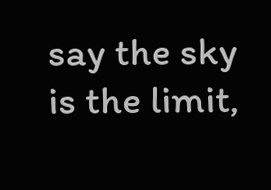say the sky is the limit,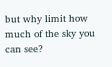but why limit how much of the sky you can see?